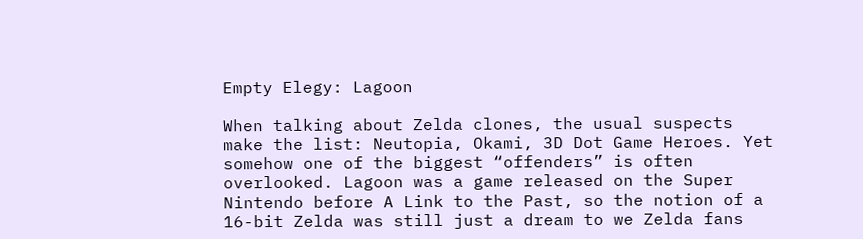Empty Elegy: Lagoon

When talking about Zelda clones, the usual suspects make the list: Neutopia, Okami, 3D Dot Game Heroes. Yet somehow one of the biggest “offenders” is often overlooked. Lagoon was a game released on the Super Nintendo before A Link to the Past, so the notion of a 16-bit Zelda was still just a dream to we Zelda fans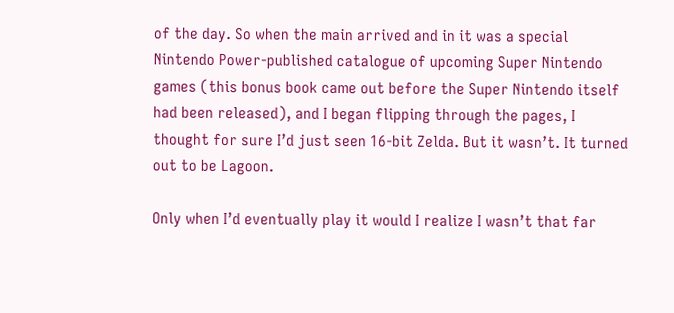of the day. So when the main arrived and in it was a special Nintendo Power-published catalogue of upcoming Super Nintendo games (this bonus book came out before the Super Nintendo itself had been released), and I began flipping through the pages, I thought for sure I’d just seen 16-bit Zelda. But it wasn’t. It turned out to be Lagoon.

Only when I’d eventually play it would I realize I wasn’t that far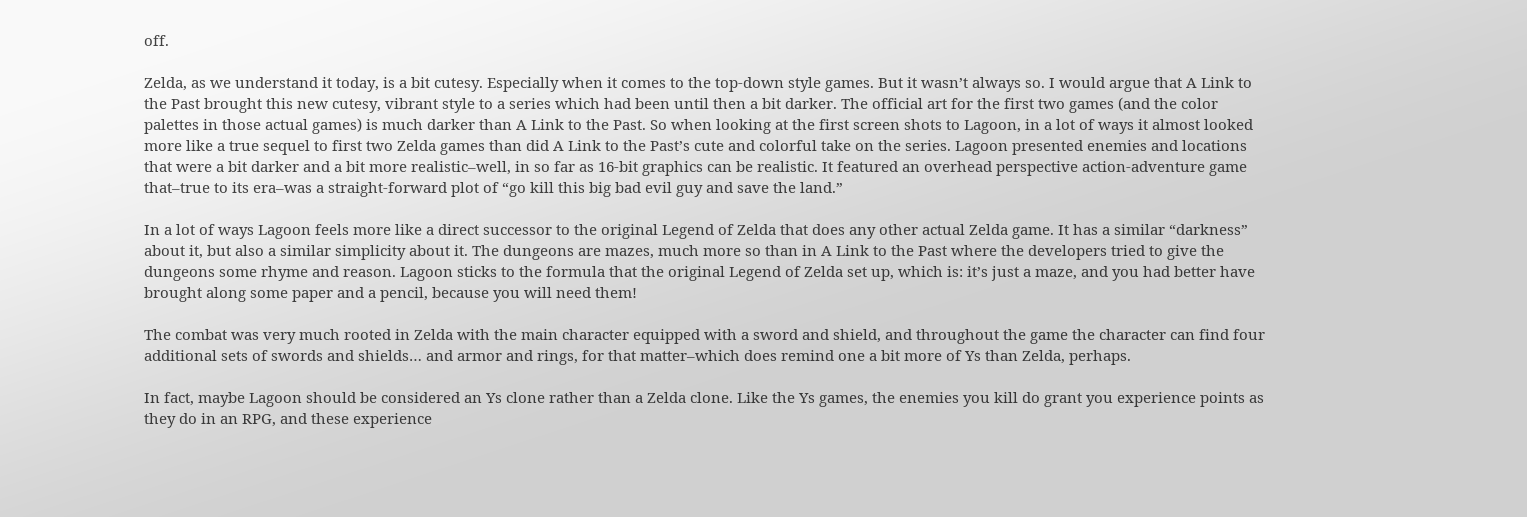off.

Zelda, as we understand it today, is a bit cutesy. Especially when it comes to the top-down style games. But it wasn’t always so. I would argue that A Link to the Past brought this new cutesy, vibrant style to a series which had been until then a bit darker. The official art for the first two games (and the color palettes in those actual games) is much darker than A Link to the Past. So when looking at the first screen shots to Lagoon, in a lot of ways it almost looked more like a true sequel to first two Zelda games than did A Link to the Past’s cute and colorful take on the series. Lagoon presented enemies and locations that were a bit darker and a bit more realistic–well, in so far as 16-bit graphics can be realistic. It featured an overhead perspective action-adventure game that–true to its era–was a straight-forward plot of “go kill this big bad evil guy and save the land.”

In a lot of ways Lagoon feels more like a direct successor to the original Legend of Zelda that does any other actual Zelda game. It has a similar “darkness” about it, but also a similar simplicity about it. The dungeons are mazes, much more so than in A Link to the Past where the developers tried to give the dungeons some rhyme and reason. Lagoon sticks to the formula that the original Legend of Zelda set up, which is: it’s just a maze, and you had better have brought along some paper and a pencil, because you will need them!

The combat was very much rooted in Zelda with the main character equipped with a sword and shield, and throughout the game the character can find four additional sets of swords and shields… and armor and rings, for that matter–which does remind one a bit more of Ys than Zelda, perhaps.

In fact, maybe Lagoon should be considered an Ys clone rather than a Zelda clone. Like the Ys games, the enemies you kill do grant you experience points as they do in an RPG, and these experience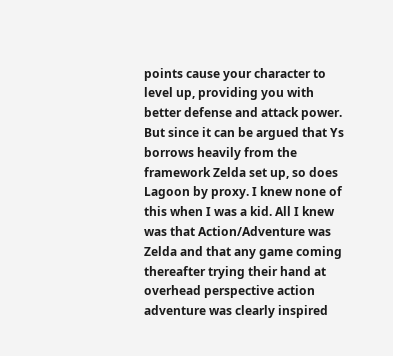points cause your character to level up, providing you with better defense and attack power. But since it can be argued that Ys borrows heavily from the framework Zelda set up, so does Lagoon by proxy. I knew none of this when I was a kid. All I knew was that Action/Adventure was Zelda and that any game coming thereafter trying their hand at overhead perspective action adventure was clearly inspired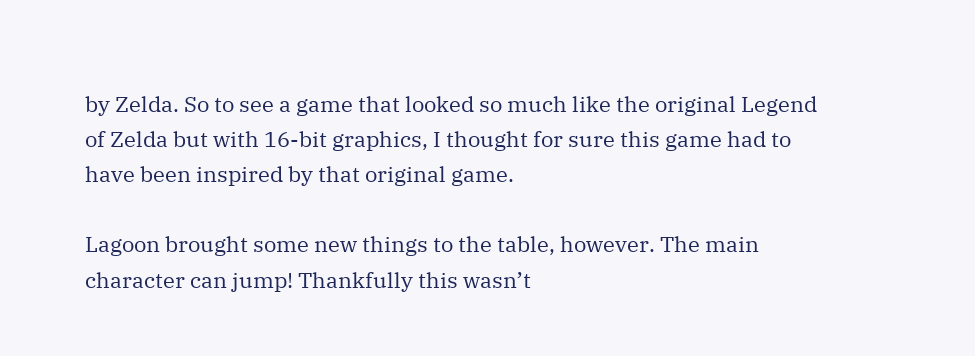by Zelda. So to see a game that looked so much like the original Legend of Zelda but with 16-bit graphics, I thought for sure this game had to have been inspired by that original game.

Lagoon brought some new things to the table, however. The main character can jump! Thankfully this wasn’t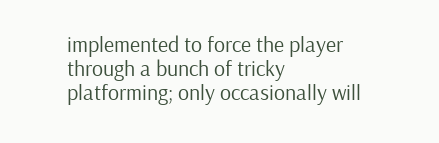implemented to force the player through a bunch of tricky platforming; only occasionally will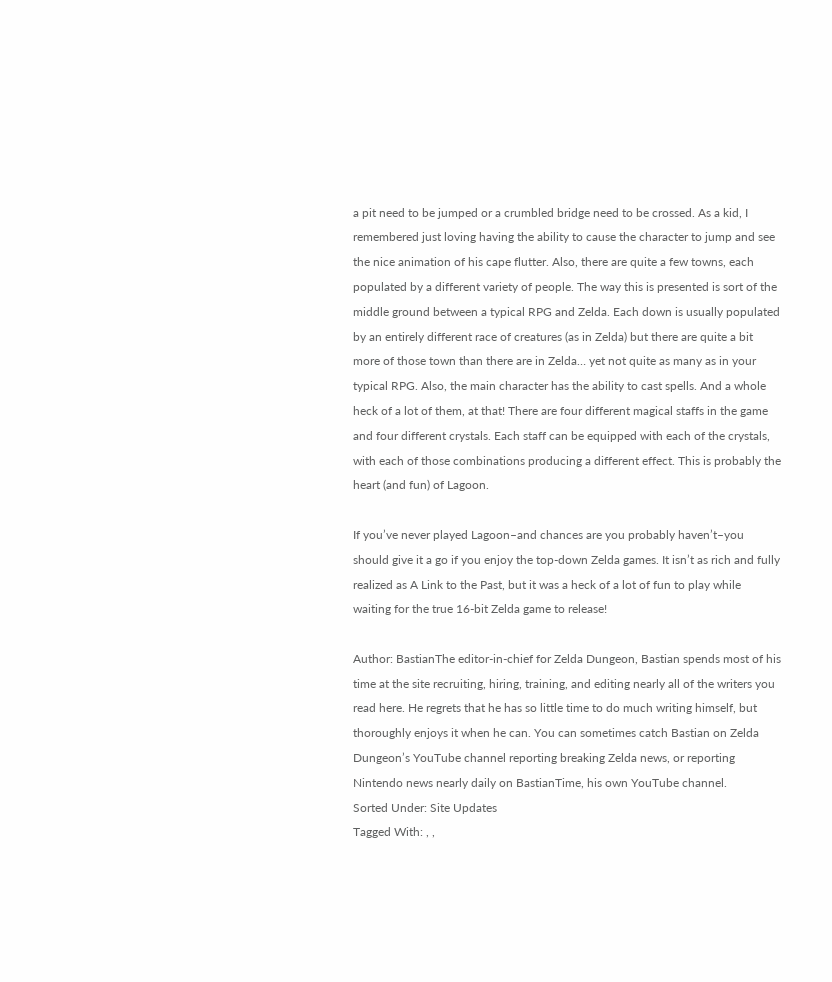a pit need to be jumped or a crumbled bridge need to be crossed. As a kid, I remembered just loving having the ability to cause the character to jump and see the nice animation of his cape flutter. Also, there are quite a few towns, each populated by a different variety of people. The way this is presented is sort of the middle ground between a typical RPG and Zelda. Each down is usually populated by an entirely different race of creatures (as in Zelda) but there are quite a bit more of those town than there are in Zelda… yet not quite as many as in your typical RPG. Also, the main character has the ability to cast spells. And a whole heck of a lot of them, at that! There are four different magical staffs in the game and four different crystals. Each staff can be equipped with each of the crystals, with each of those combinations producing a different effect. This is probably the heart (and fun) of Lagoon.

If you’ve never played Lagoon–and chances are you probably haven’t–you should give it a go if you enjoy the top-down Zelda games. It isn’t as rich and fully realized as A Link to the Past, but it was a heck of a lot of fun to play while waiting for the true 16-bit Zelda game to release!

Author: BastianThe editor-in-chief for Zelda Dungeon, Bastian spends most of his time at the site recruiting, hiring, training, and editing nearly all of the writers you read here. He regrets that he has so little time to do much writing himself, but thoroughly enjoys it when he can. You can sometimes catch Bastian on Zelda Dungeon’s YouTube channel reporting breaking Zelda news, or reporting Nintendo news nearly daily on BastianTime, his own YouTube channel.
Sorted Under: Site Updates
Tagged With: , ,